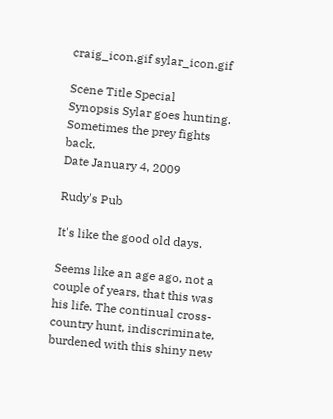craig_icon.gif sylar_icon.gif

Scene Title Special
Synopsis Sylar goes hunting. Sometimes the prey fights back.
Date January 4, 2009

Rudy's Pub

It's like the good old days.

Seems like an age ago, not a couple of years, that this was his life. The continual cross-country hunt, indiscriminate, burdened with this shiny new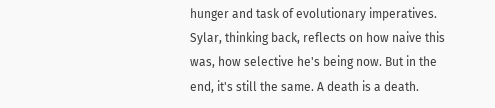hunger and task of evolutionary imperatives. Sylar, thinking back, reflects on how naive this was, how selective he's being now. But in the end, it's still the same. A death is a death.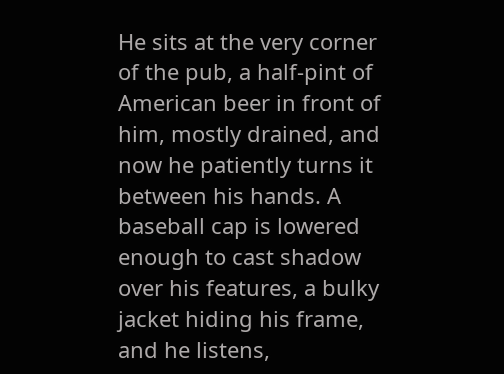He sits at the very corner of the pub, a half-pint of American beer in front of him, mostly drained, and now he patiently turns it between his hands. A baseball cap is lowered enough to cast shadow over his features, a bulky jacket hiding his frame, and he listens,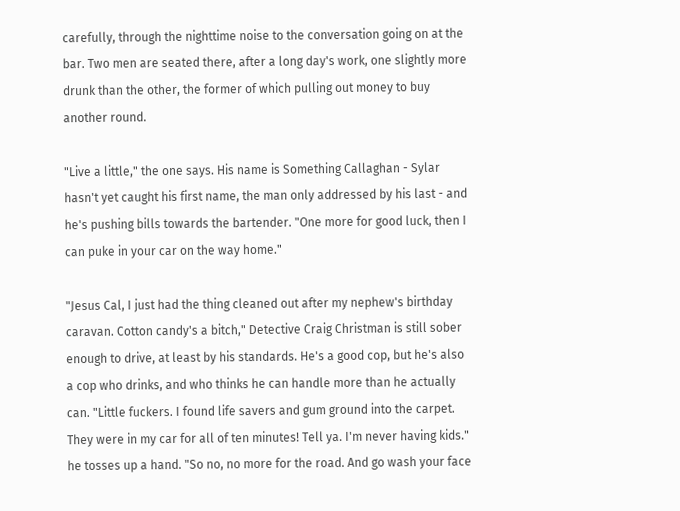carefully, through the nighttime noise to the conversation going on at the bar. Two men are seated there, after a long day's work, one slightly more drunk than the other, the former of which pulling out money to buy another round.

"Live a little," the one says. His name is Something Callaghan - Sylar hasn't yet caught his first name, the man only addressed by his last - and he's pushing bills towards the bartender. "One more for good luck, then I can puke in your car on the way home."

"Jesus Cal, I just had the thing cleaned out after my nephew's birthday caravan. Cotton candy's a bitch," Detective Craig Christman is still sober enough to drive, at least by his standards. He's a good cop, but he's also a cop who drinks, and who thinks he can handle more than he actually can. "Little fuckers. I found life savers and gum ground into the carpet. They were in my car for all of ten minutes! Tell ya. I'm never having kids." he tosses up a hand. "So no, no more for the road. And go wash your face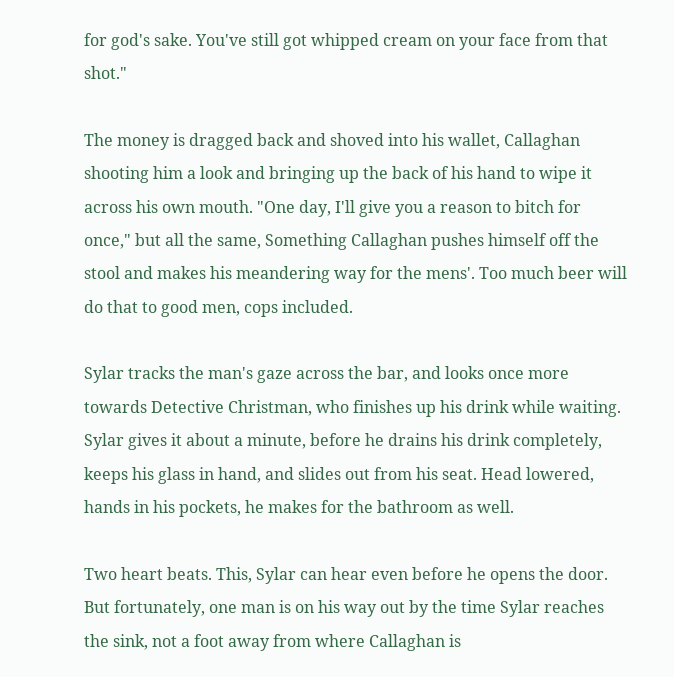for god's sake. You've still got whipped cream on your face from that shot."

The money is dragged back and shoved into his wallet, Callaghan shooting him a look and bringing up the back of his hand to wipe it across his own mouth. "One day, I'll give you a reason to bitch for once," but all the same, Something Callaghan pushes himself off the stool and makes his meandering way for the mens'. Too much beer will do that to good men, cops included.

Sylar tracks the man's gaze across the bar, and looks once more towards Detective Christman, who finishes up his drink while waiting. Sylar gives it about a minute, before he drains his drink completely, keeps his glass in hand, and slides out from his seat. Head lowered, hands in his pockets, he makes for the bathroom as well.

Two heart beats. This, Sylar can hear even before he opens the door. But fortunately, one man is on his way out by the time Sylar reaches the sink, not a foot away from where Callaghan is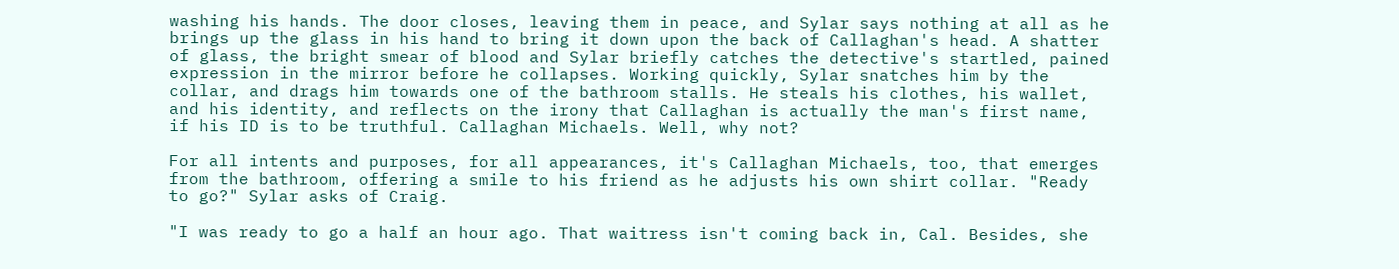washing his hands. The door closes, leaving them in peace, and Sylar says nothing at all as he brings up the glass in his hand to bring it down upon the back of Callaghan's head. A shatter of glass, the bright smear of blood and Sylar briefly catches the detective's startled, pained expression in the mirror before he collapses. Working quickly, Sylar snatches him by the collar, and drags him towards one of the bathroom stalls. He steals his clothes, his wallet, and his identity, and reflects on the irony that Callaghan is actually the man's first name, if his ID is to be truthful. Callaghan Michaels. Well, why not?

For all intents and purposes, for all appearances, it's Callaghan Michaels, too, that emerges from the bathroom, offering a smile to his friend as he adjusts his own shirt collar. "Ready to go?" Sylar asks of Craig.

"I was ready to go a half an hour ago. That waitress isn't coming back in, Cal. Besides, she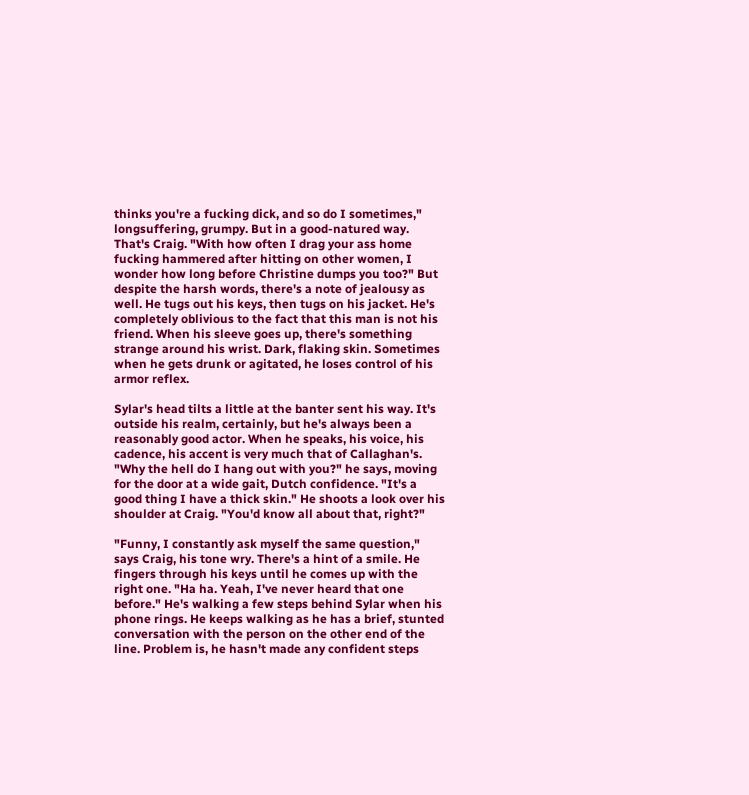thinks you're a fucking dick, and so do I sometimes," longsuffering, grumpy. But in a good-natured way. That's Craig. "With how often I drag your ass home fucking hammered after hitting on other women, I wonder how long before Christine dumps you too?" But despite the harsh words, there's a note of jealousy as well. He tugs out his keys, then tugs on his jacket. He's completely oblivious to the fact that this man is not his friend. When his sleeve goes up, there's something strange around his wrist. Dark, flaking skin. Sometimes when he gets drunk or agitated, he loses control of his armor reflex.

Sylar's head tilts a little at the banter sent his way. It's outside his realm, certainly, but he's always been a reasonably good actor. When he speaks, his voice, his cadence, his accent is very much that of Callaghan's. "Why the hell do I hang out with you?" he says, moving for the door at a wide gait, Dutch confidence. "It's a good thing I have a thick skin." He shoots a look over his shoulder at Craig. "You'd know all about that, right?"

"Funny, I constantly ask myself the same question," says Craig, his tone wry. There's a hint of a smile. He fingers through his keys until he comes up with the right one. "Ha ha. Yeah, I've never heard that one before." He's walking a few steps behind Sylar when his phone rings. He keeps walking as he has a brief, stunted conversation with the person on the other end of the line. Problem is, he hasn't made any confident steps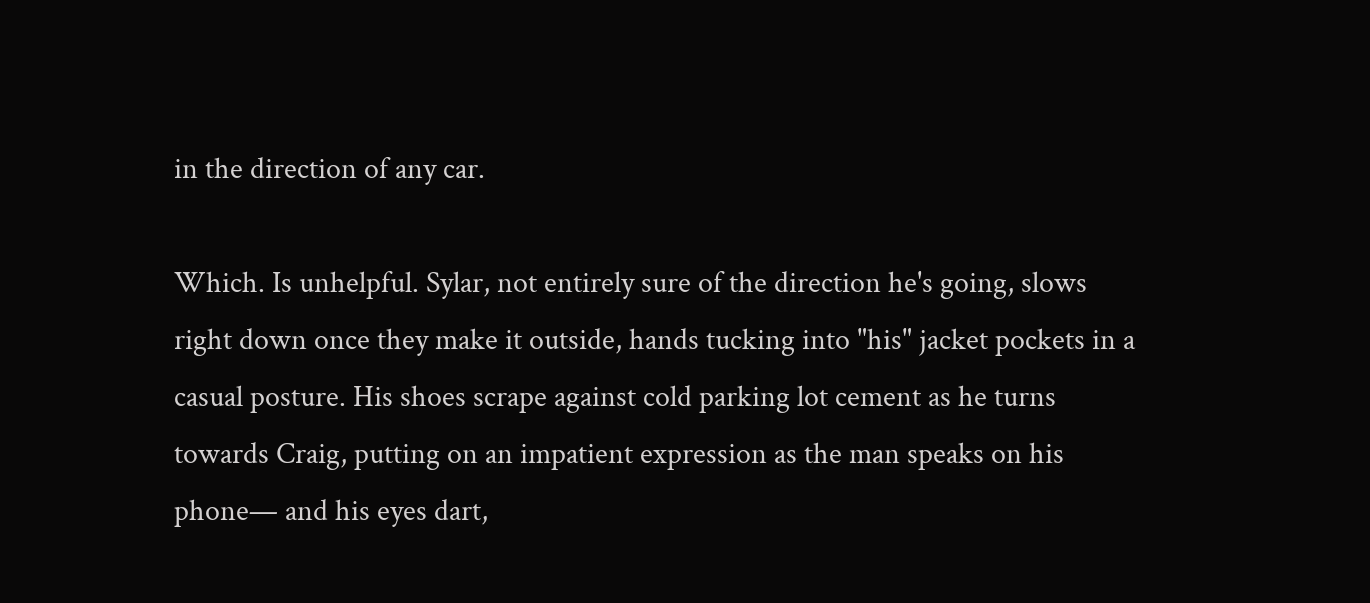in the direction of any car.

Which. Is unhelpful. Sylar, not entirely sure of the direction he's going, slows right down once they make it outside, hands tucking into "his" jacket pockets in a casual posture. His shoes scrape against cold parking lot cement as he turns towards Craig, putting on an impatient expression as the man speaks on his phone— and his eyes dart,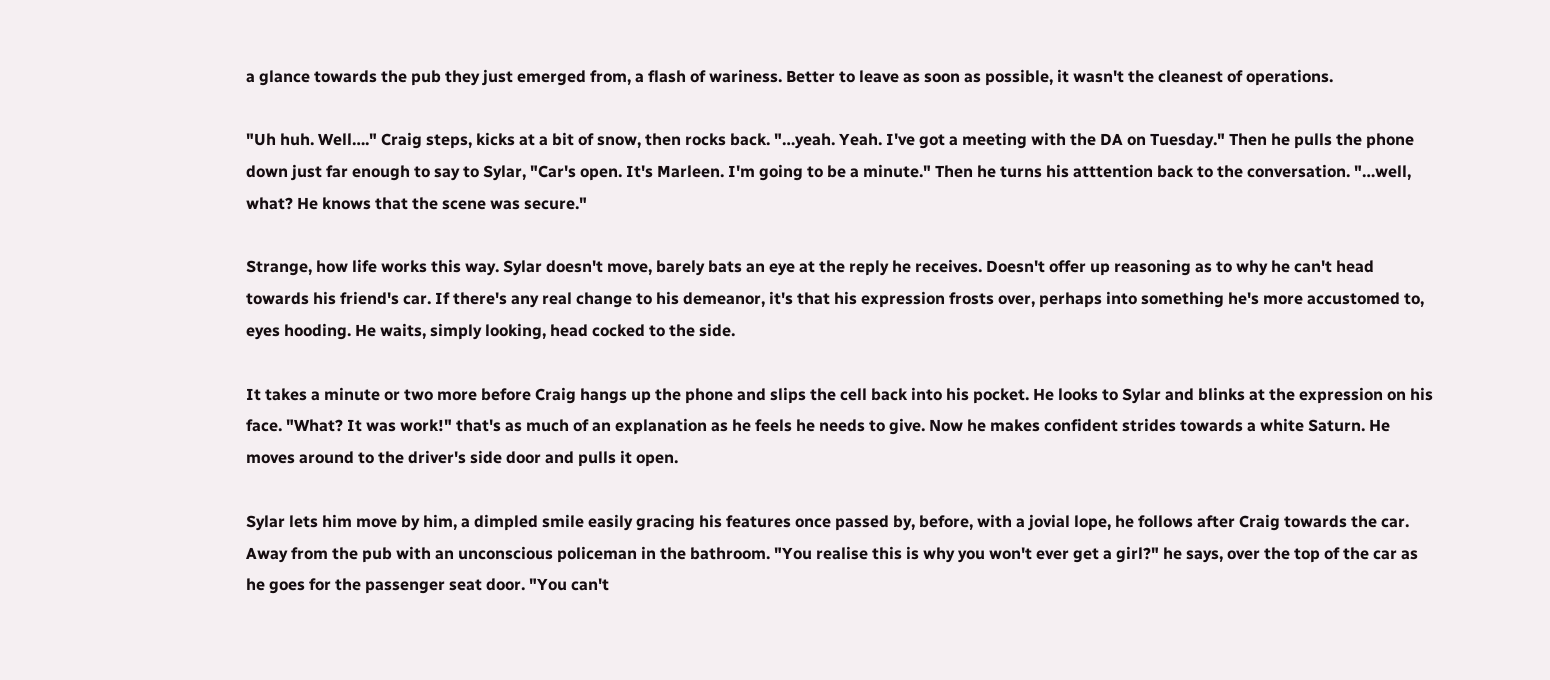a glance towards the pub they just emerged from, a flash of wariness. Better to leave as soon as possible, it wasn't the cleanest of operations.

"Uh huh. Well…." Craig steps, kicks at a bit of snow, then rocks back. "…yeah. Yeah. I've got a meeting with the DA on Tuesday." Then he pulls the phone down just far enough to say to Sylar, "Car's open. It's Marleen. I'm going to be a minute." Then he turns his atttention back to the conversation. "…well, what? He knows that the scene was secure."

Strange, how life works this way. Sylar doesn't move, barely bats an eye at the reply he receives. Doesn't offer up reasoning as to why he can't head towards his friend's car. If there's any real change to his demeanor, it's that his expression frosts over, perhaps into something he's more accustomed to, eyes hooding. He waits, simply looking, head cocked to the side.

It takes a minute or two more before Craig hangs up the phone and slips the cell back into his pocket. He looks to Sylar and blinks at the expression on his face. "What? It was work!" that's as much of an explanation as he feels he needs to give. Now he makes confident strides towards a white Saturn. He moves around to the driver's side door and pulls it open.

Sylar lets him move by him, a dimpled smile easily gracing his features once passed by, before, with a jovial lope, he follows after Craig towards the car. Away from the pub with an unconscious policeman in the bathroom. "You realise this is why you won't ever get a girl?" he says, over the top of the car as he goes for the passenger seat door. "You can't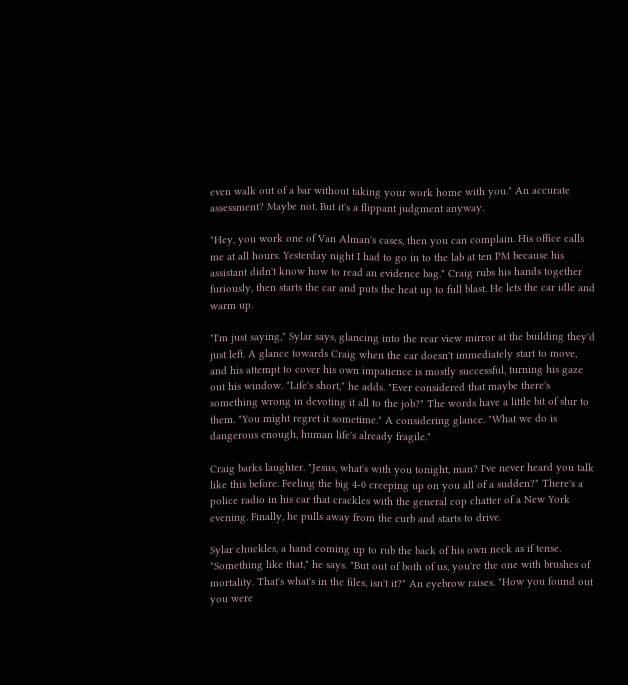even walk out of a bar without taking your work home with you." An accurate assessment? Maybe not. But it's a flippant judgment anyway.

"Hey, you work one of Van Alman's cases, then you can complain. His office calls me at all hours. Yesterday night I had to go in to the lab at ten PM because his assistant didn't know how to read an evidence bag." Craig rubs his hands together furiously, then starts the car and puts the heat up to full blast. He lets the car idle and warm up.

"I'm just saying," Sylar says, glancing into the rear view mirror at the building they'd just left. A glance towards Craig when the car doesn't immediately start to move, and his attempt to cover his own impatience is mostly successful, turning his gaze out his window. "Life's short," he adds. "Ever considered that maybe there's something wrong in devoting it all to the job?" The words have a little bit of slur to them. "You might regret it sometime." A considering glance. "What we do is dangerous enough, human life's already fragile."

Craig barks laughter. "Jesus, what's with you tonight, man? I've never heard you talk like this before. Feeling the big 4-0 creeping up on you all of a sudden?" There's a police radio in his car that crackles with the general cop chatter of a New York evening. Finally, he pulls away from the curb and starts to drive.

Sylar chuckles, a hand coming up to rub the back of his own neck as if tense. "Something like that," he says. "But out of both of us, you're the one with brushes of mortality. That's what's in the files, isn't it?" An eyebrow raises. "How you found out you were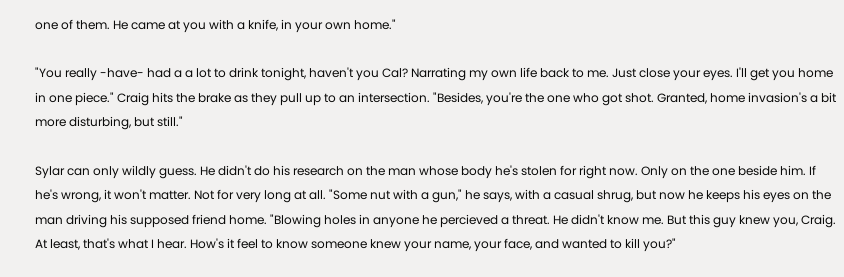one of them. He came at you with a knife, in your own home."

"You really -have- had a a lot to drink tonight, haven't you Cal? Narrating my own life back to me. Just close your eyes. I'll get you home in one piece." Craig hits the brake as they pull up to an intersection. "Besides, you're the one who got shot. Granted, home invasion's a bit more disturbing, but still."

Sylar can only wildly guess. He didn't do his research on the man whose body he's stolen for right now. Only on the one beside him. If he's wrong, it won't matter. Not for very long at all. "Some nut with a gun," he says, with a casual shrug, but now he keeps his eyes on the man driving his supposed friend home. "Blowing holes in anyone he percieved a threat. He didn't know me. But this guy knew you, Craig. At least, that's what I hear. How's it feel to know someone knew your name, your face, and wanted to kill you?"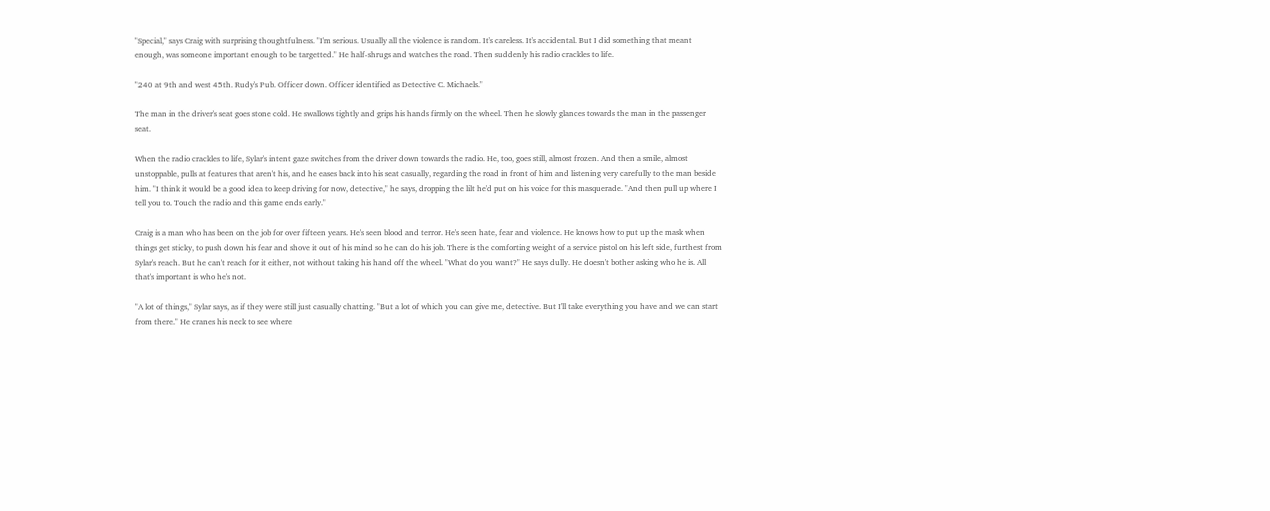"Special," says Craig with surprising thoughtfulness. "I'm serious. Usually all the violence is random. It's careless. It's accidental. But I did something that meant enough, was someone important enough to be targetted." He half-shrugs and watches the road. Then suddenly his radio crackles to life.

"240 at 9th and west 45th. Rudy's Pub. Officer down. Officer identified as Detective C. Michaels."

The man in the driver's seat goes stone cold. He swallows tightly and grips his hands firmly on the wheel. Then he slowly glances towards the man in the passenger seat.

When the radio crackles to life, Sylar's intent gaze switches from the driver down towards the radio. He, too, goes still, almost frozen. And then a smile, almost unstoppable, pulls at features that aren't his, and he eases back into his seat casually, regarding the road in front of him and listening very carefully to the man beside him. "I think it would be a good idea to keep driving for now, detective," he says, dropping the lilt he'd put on his voice for this masquerade. "And then pull up where I tell you to. Touch the radio and this game ends early."

Craig is a man who has been on the job for over fifteen years. He's seen blood and terror. He's seen hate, fear and violence. He knows how to put up the mask when things get sticky, to push down his fear and shove it out of his mind so he can do his job. There is the comforting weight of a service pistol on his left side, furthest from Sylar's reach. But he can't reach for it either, not without taking his hand off the wheel. "What do you want?" He says dully. He doesn't bother asking who he is. All that's important is who he's not.

"A lot of things," Sylar says, as if they were still just casually chatting. "But a lot of which you can give me, detective. But I'll take everything you have and we can start from there." He cranes his neck to see where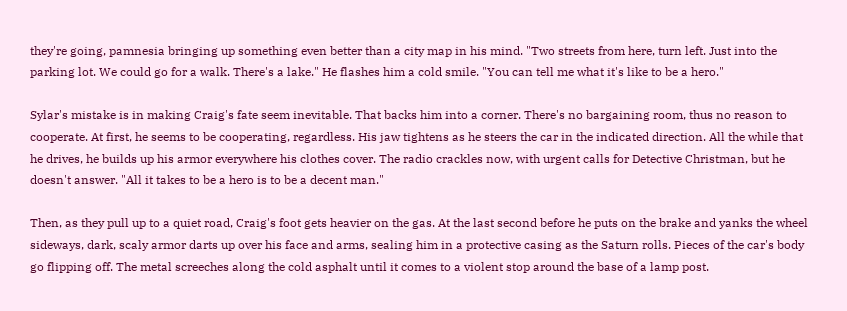they're going, pamnesia bringing up something even better than a city map in his mind. "Two streets from here, turn left. Just into the parking lot. We could go for a walk. There's a lake." He flashes him a cold smile. "You can tell me what it's like to be a hero."

Sylar's mistake is in making Craig's fate seem inevitable. That backs him into a corner. There's no bargaining room, thus no reason to cooperate. At first, he seems to be cooperating, regardless. His jaw tightens as he steers the car in the indicated direction. All the while that he drives, he builds up his armor everywhere his clothes cover. The radio crackles now, with urgent calls for Detective Christman, but he doesn't answer. "All it takes to be a hero is to be a decent man."

Then, as they pull up to a quiet road, Craig's foot gets heavier on the gas. At the last second before he puts on the brake and yanks the wheel sideways, dark, scaly armor darts up over his face and arms, sealing him in a protective casing as the Saturn rolls. Pieces of the car's body go flipping off. The metal screeches along the cold asphalt until it comes to a violent stop around the base of a lamp post.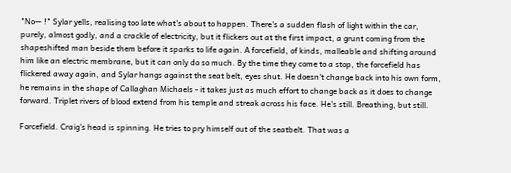"No— !" Sylar yells, realising too late what's about to happen. There's a sudden flash of light within the car, purely, almost godly, and a crackle of electricity, but it flickers out at the first impact, a grunt coming from the shapeshifted man beside them before it sparks to life again. A forcefield, of kinds, malleable and shifting around him like an electric membrane, but it can only do so much. By the time they come to a stop, the forcefield has flickered away again, and Sylar hangs against the seat belt, eyes shut. He doesn't change back into his own form, he remains in the shape of Callaghan Michaels - it takes just as much effort to change back as it does to change forward. Triplet rivers of blood extend from his temple and streak across his face. He's still. Breathing, but still.

Forcefield. Craig's head is spinning. He tries to pry himself out of the seatbelt. That was a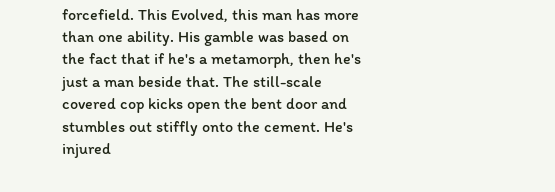forcefield. This Evolved, this man has more than one ability. His gamble was based on the fact that if he's a metamorph, then he's just a man beside that. The still-scale covered cop kicks open the bent door and stumbles out stiffly onto the cement. He's injured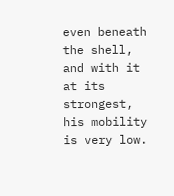even beneath the shell, and with it at its strongest, his mobility is very low.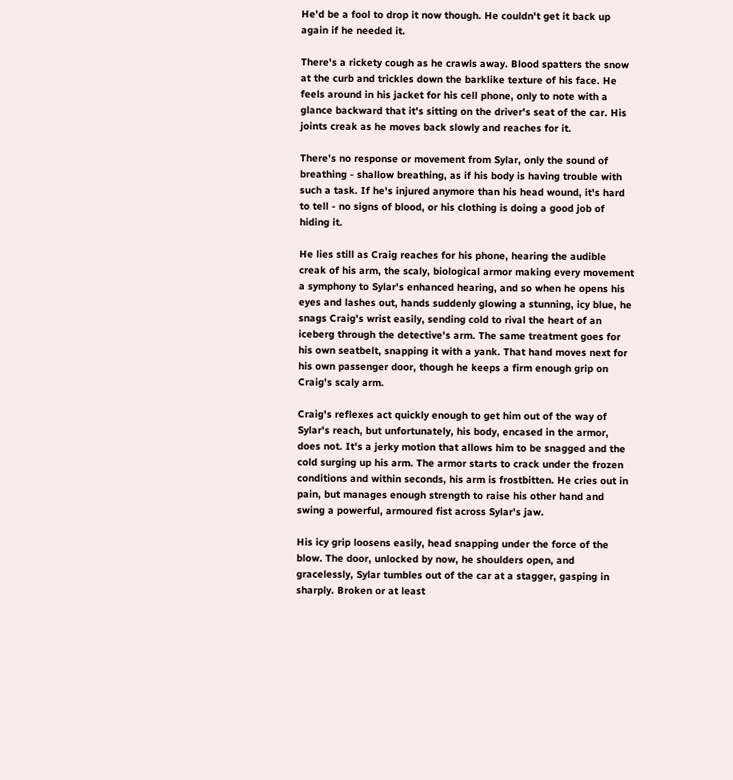He'd be a fool to drop it now though. He couldn't get it back up again if he needed it.

There's a rickety cough as he crawls away. Blood spatters the snow at the curb and trickles down the barklike texture of his face. He feels around in his jacket for his cell phone, only to note with a glance backward that it's sitting on the driver's seat of the car. His joints creak as he moves back slowly and reaches for it.

There's no response or movement from Sylar, only the sound of breathing - shallow breathing, as if his body is having trouble with such a task. If he's injured anymore than his head wound, it's hard to tell - no signs of blood, or his clothing is doing a good job of hiding it.

He lies still as Craig reaches for his phone, hearing the audible creak of his arm, the scaly, biological armor making every movement a symphony to Sylar's enhanced hearing, and so when he opens his eyes and lashes out, hands suddenly glowing a stunning, icy blue, he snags Craig's wrist easily, sending cold to rival the heart of an iceberg through the detective's arm. The same treatment goes for his own seatbelt, snapping it with a yank. That hand moves next for his own passenger door, though he keeps a firm enough grip on Craig's scaly arm.

Craig's reflexes act quickly enough to get him out of the way of Sylar's reach, but unfortunately, his body, encased in the armor, does not. It's a jerky motion that allows him to be snagged and the cold surging up his arm. The armor starts to crack under the frozen conditions and within seconds, his arm is frostbitten. He cries out in pain, but manages enough strength to raise his other hand and swing a powerful, armoured fist across Sylar's jaw.

His icy grip loosens easily, head snapping under the force of the blow. The door, unlocked by now, he shoulders open, and gracelessly, Sylar tumbles out of the car at a stagger, gasping in sharply. Broken or at least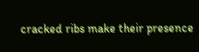cracked ribs make their presence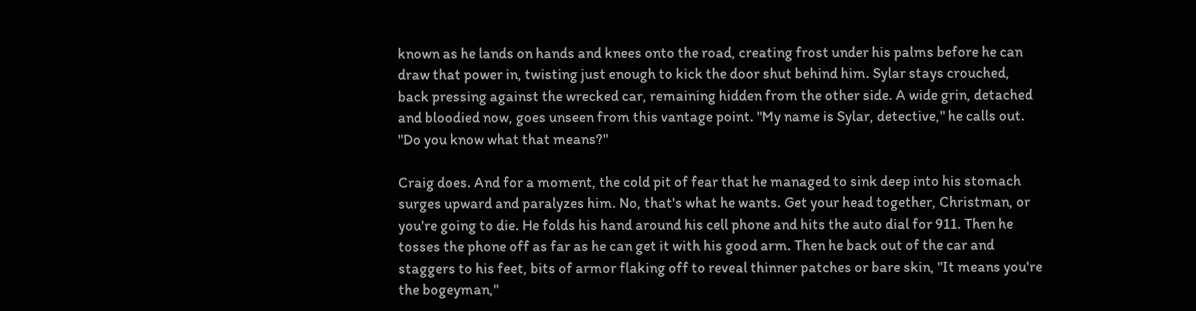known as he lands on hands and knees onto the road, creating frost under his palms before he can draw that power in, twisting just enough to kick the door shut behind him. Sylar stays crouched, back pressing against the wrecked car, remaining hidden from the other side. A wide grin, detached and bloodied now, goes unseen from this vantage point. "My name is Sylar, detective," he calls out. "Do you know what that means?"

Craig does. And for a moment, the cold pit of fear that he managed to sink deep into his stomach surges upward and paralyzes him. No, that's what he wants. Get your head together, Christman, or you're going to die. He folds his hand around his cell phone and hits the auto dial for 911. Then he tosses the phone off as far as he can get it with his good arm. Then he back out of the car and staggers to his feet, bits of armor flaking off to reveal thinner patches or bare skin, "It means you're the bogeyman,"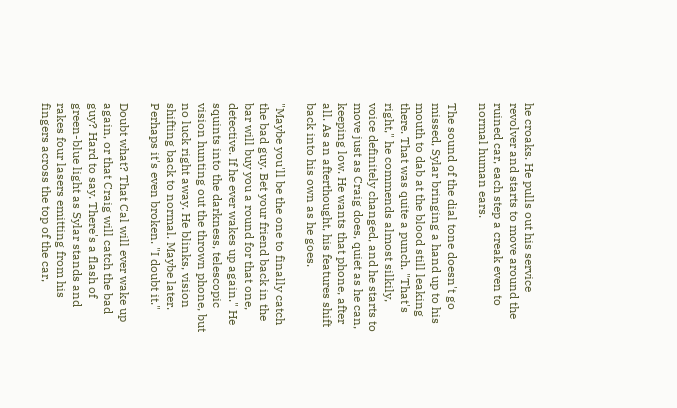he croaks. He pulls out his service revolver and starts to move around the ruined car, each step a creak even to normal human ears.

The sound of the dial tone doesn't go missed, Sylar bringing a hand up to his mouth to dab at the blood still leaking there. That was quite a punch. "That's right," he commends almost silkily, voice definitely changed, and he starts to move just as Craig does, quiet as he can, keeping low. He wants that phone, after all. As an afterthought, his features shift back into his own as he goes.

"Maybe you'll be the one to finally catch the bad guy. Bet your friend back in the bar will buy you a round for that one, detective. If he ever wakes up again." He squints into the darkness, telescopic vision hunting out the thrown phone, but no luck right away. He blinks, vision shifting back to normal. Maybe later. Perhaps it's even broken. "I doubt it."

Doubt what? That Cal will ever wake up again, or that Craig will catch the bad guy? Hard to say. There's a flash of green-blue light as Sylar stands and rakes four lasers emitting from his fingers across the top of the car,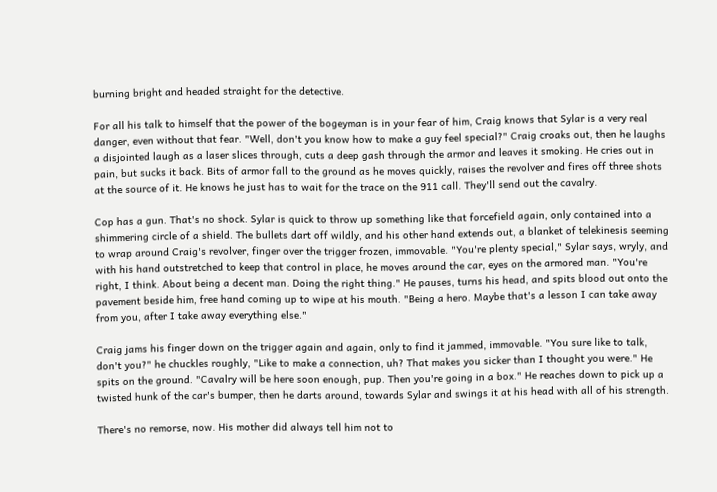burning bright and headed straight for the detective.

For all his talk to himself that the power of the bogeyman is in your fear of him, Craig knows that Sylar is a very real danger, even without that fear. "Well, don't you know how to make a guy feel special?" Craig croaks out, then he laughs a disjointed laugh as a laser slices through, cuts a deep gash through the armor and leaves it smoking. He cries out in pain, but sucks it back. Bits of armor fall to the ground as he moves quickly, raises the revolver and fires off three shots at the source of it. He knows he just has to wait for the trace on the 911 call. They'll send out the cavalry.

Cop has a gun. That's no shock. Sylar is quick to throw up something like that forcefield again, only contained into a shimmering circle of a shield. The bullets dart off wildly, and his other hand extends out, a blanket of telekinesis seeming to wrap around Craig's revolver, finger over the trigger frozen, immovable. "You're plenty special," Sylar says, wryly, and with his hand outstretched to keep that control in place, he moves around the car, eyes on the armored man. "You're right, I think. About being a decent man. Doing the right thing." He pauses, turns his head, and spits blood out onto the pavement beside him, free hand coming up to wipe at his mouth. "Being a hero. Maybe that's a lesson I can take away from you, after I take away everything else."

Craig jams his finger down on the trigger again and again, only to find it jammed, immovable. "You sure like to talk, don't you?" he chuckles roughly, "Like to make a connection, uh? That makes you sicker than I thought you were." He spits on the ground. "Cavalry will be here soon enough, pup. Then you're going in a box." He reaches down to pick up a twisted hunk of the car's bumper, then he darts around, towards Sylar and swings it at his head with all of his strength.

There's no remorse, now. His mother did always tell him not to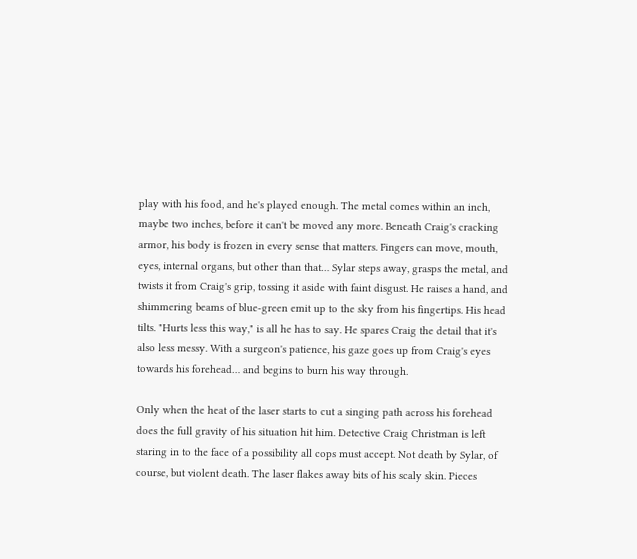play with his food, and he's played enough. The metal comes within an inch, maybe two inches, before it can't be moved any more. Beneath Craig's cracking armor, his body is frozen in every sense that matters. Fingers can move, mouth, eyes, internal organs, but other than that… Sylar steps away, grasps the metal, and twists it from Craig's grip, tossing it aside with faint disgust. He raises a hand, and shimmering beams of blue-green emit up to the sky from his fingertips. His head tilts. "Hurts less this way," is all he has to say. He spares Craig the detail that it's also less messy. With a surgeon's patience, his gaze goes up from Craig's eyes towards his forehead… and begins to burn his way through.

Only when the heat of the laser starts to cut a singing path across his forehead does the full gravity of his situation hit him. Detective Craig Christman is left staring in to the face of a possibility all cops must accept. Not death by Sylar, of course, but violent death. The laser flakes away bits of his scaly skin. Pieces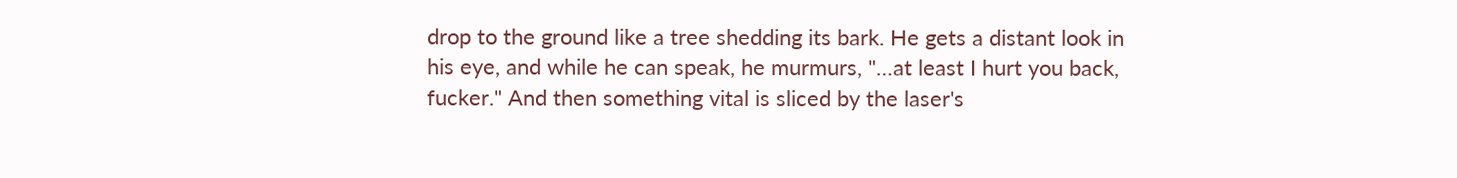drop to the ground like a tree shedding its bark. He gets a distant look in his eye, and while he can speak, he murmurs, "…at least I hurt you back, fucker." And then something vital is sliced by the laser's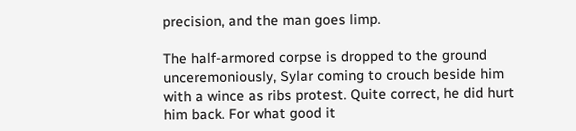precision, and the man goes limp.

The half-armored corpse is dropped to the ground unceremoniously, Sylar coming to crouch beside him with a wince as ribs protest. Quite correct, he did hurt him back. For what good it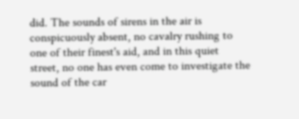did. The sounds of sirens in the air is conspicuously absent, no cavalry rushing to one of their finest's aid, and in this quiet street, no one has even come to investigate the sound of the car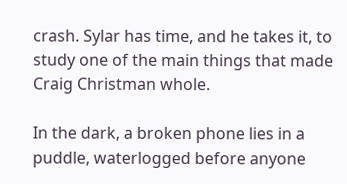crash. Sylar has time, and he takes it, to study one of the main things that made Craig Christman whole.

In the dark, a broken phone lies in a puddle, waterlogged before anyone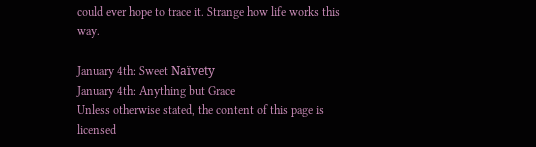could ever hope to trace it. Strange how life works this way.

January 4th: Sweet Naïvety
January 4th: Anything but Grace
Unless otherwise stated, the content of this page is licensed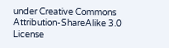under Creative Commons Attribution-ShareAlike 3.0 License